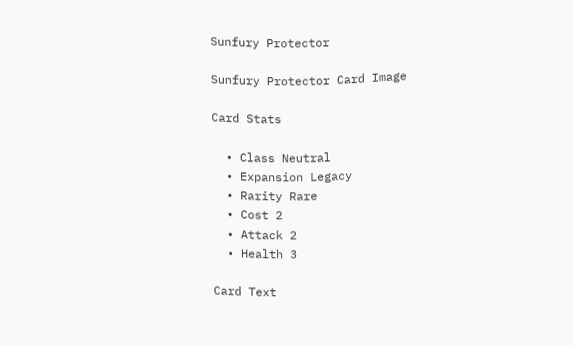Sunfury Protector

Sunfury Protector Card Image

Card Stats

  • Class Neutral
  • Expansion Legacy
  • Rarity Rare
  • Cost 2
  • Attack 2
  • Health 3

Card Text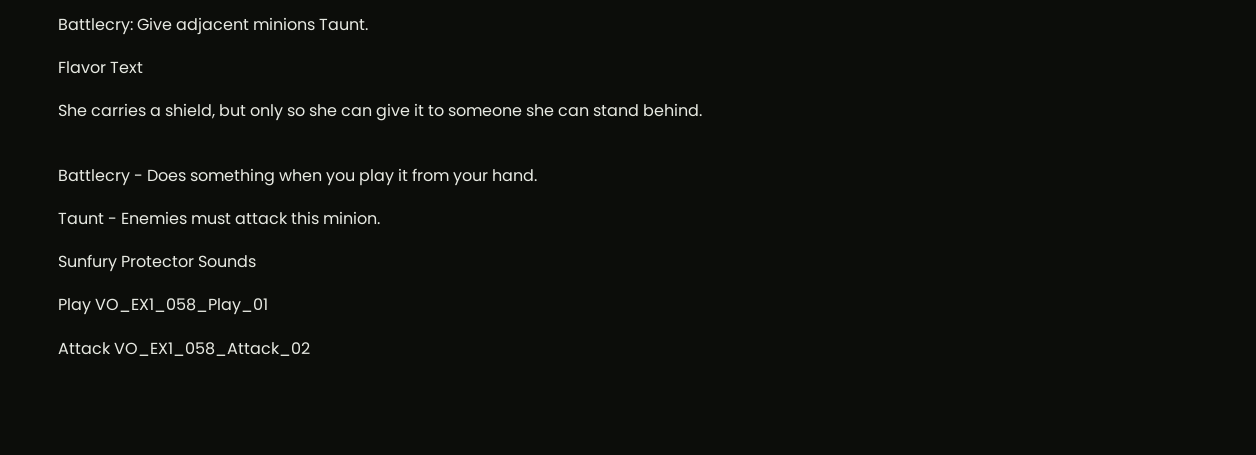Battlecry: Give adjacent minions Taunt.

Flavor Text

She carries a shield, but only so she can give it to someone she can stand behind.


Battlecry - Does something when you play it from your hand.

Taunt - Enemies must attack this minion.

Sunfury Protector Sounds

Play VO_EX1_058_Play_01

Attack VO_EX1_058_Attack_02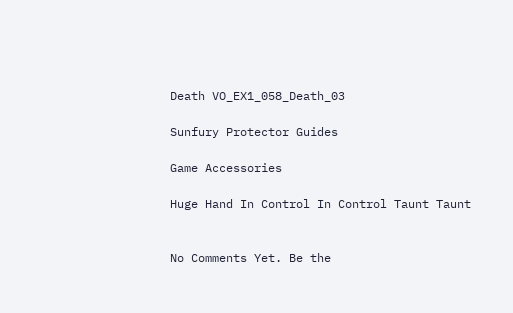Death VO_EX1_058_Death_03

Sunfury Protector Guides

Game Accessories

Huge Hand In Control In Control Taunt Taunt


No Comments Yet. Be the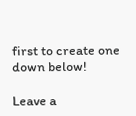first to create one down below!

Leave a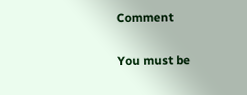Comment

You must be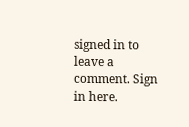signed in to leave a comment. Sign in here.